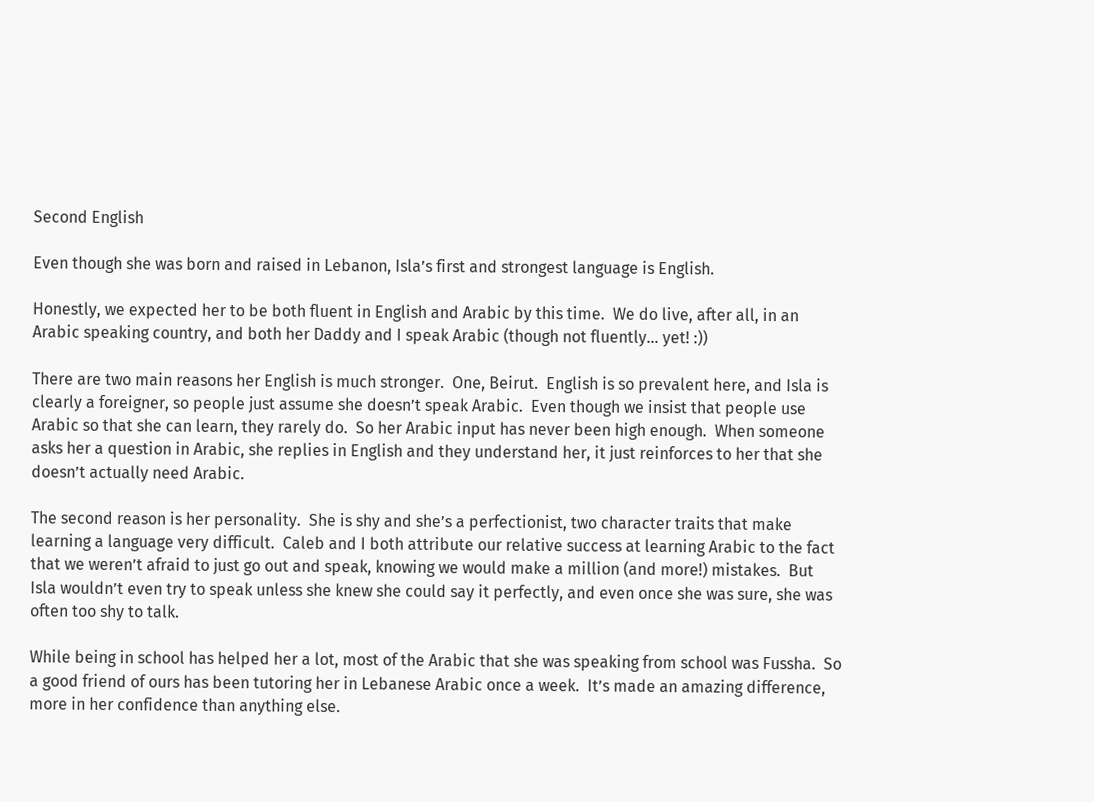Second English

Even though she was born and raised in Lebanon, Isla’s first and strongest language is English.

Honestly, we expected her to be both fluent in English and Arabic by this time.  We do live, after all, in an Arabic speaking country, and both her Daddy and I speak Arabic (though not fluently… yet! :))

There are two main reasons her English is much stronger.  One, Beirut.  English is so prevalent here, and Isla is clearly a foreigner, so people just assume she doesn’t speak Arabic.  Even though we insist that people use Arabic so that she can learn, they rarely do.  So her Arabic input has never been high enough.  When someone asks her a question in Arabic, she replies in English and they understand her, it just reinforces to her that she doesn’t actually need Arabic.

The second reason is her personality.  She is shy and she’s a perfectionist, two character traits that make learning a language very difficult.  Caleb and I both attribute our relative success at learning Arabic to the fact that we weren’t afraid to just go out and speak, knowing we would make a million (and more!) mistakes.  But Isla wouldn’t even try to speak unless she knew she could say it perfectly, and even once she was sure, she was often too shy to talk.

While being in school has helped her a lot, most of the Arabic that she was speaking from school was Fussha.  So a good friend of ours has been tutoring her in Lebanese Arabic once a week.  It’s made an amazing difference, more in her confidence than anything else.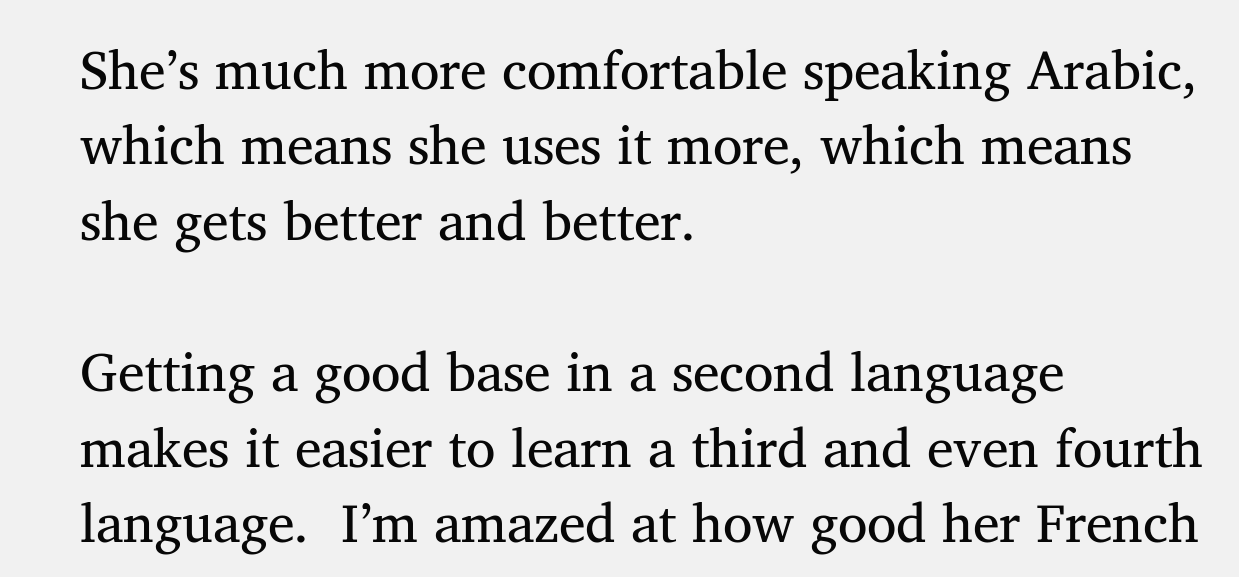She’s much more comfortable speaking Arabic, which means she uses it more, which means she gets better and better.

Getting a good base in a second language makes it easier to learn a third and even fourth language.  I’m amazed at how good her French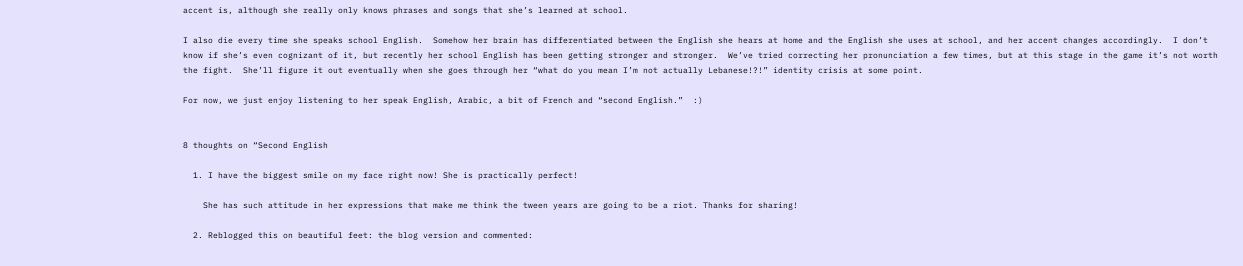accent is, although she really only knows phrases and songs that she’s learned at school.

I also die every time she speaks school English.  Somehow her brain has differentiated between the English she hears at home and the English she uses at school, and her accent changes accordingly.  I don’t know if she’s even cognizant of it, but recently her school English has been getting stronger and stronger.  We’ve tried correcting her pronunciation a few times, but at this stage in the game it’s not worth the fight.  She’ll figure it out eventually when she goes through her “what do you mean I’m not actually Lebanese!?!” identity crisis at some point.

For now, we just enjoy listening to her speak English, Arabic, a bit of French and “second English.”  :)


8 thoughts on “Second English

  1. I have the biggest smile on my face right now! She is practically perfect!

    She has such attitude in her expressions that make me think the tween years are going to be a riot. Thanks for sharing!

  2. Reblogged this on beautiful feet: the blog version and commented: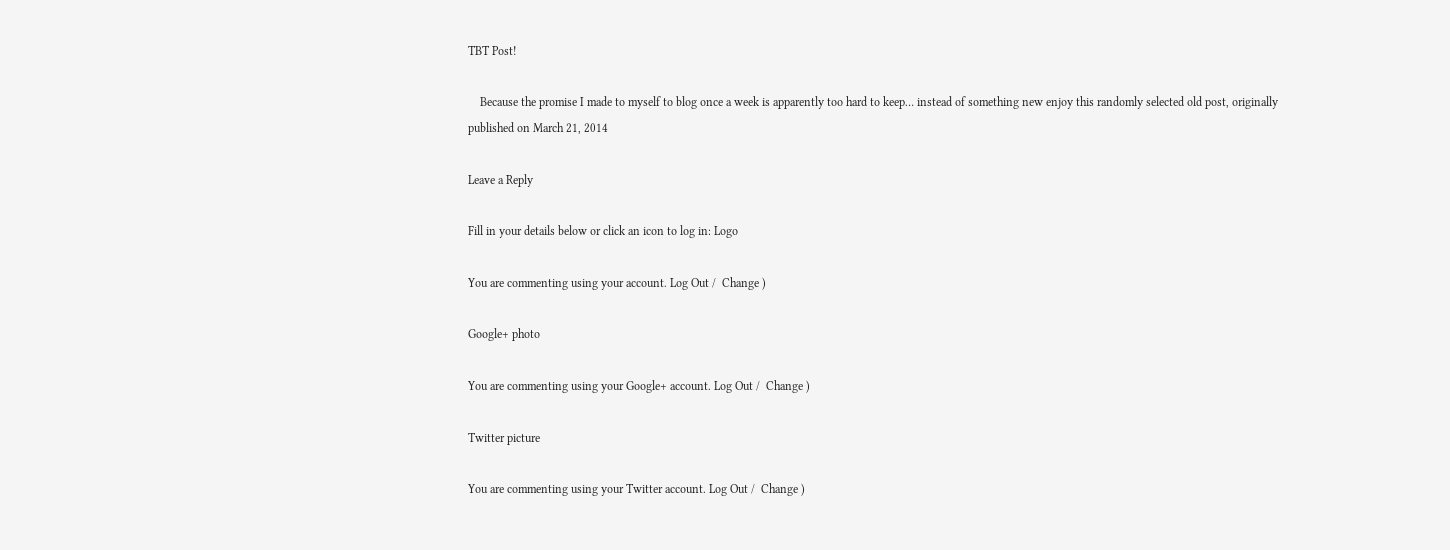TBT Post!

    Because the promise I made to myself to blog once a week is apparently too hard to keep… instead of something new enjoy this randomly selected old post, originally published on March 21, 2014

Leave a Reply

Fill in your details below or click an icon to log in: Logo

You are commenting using your account. Log Out /  Change )

Google+ photo

You are commenting using your Google+ account. Log Out /  Change )

Twitter picture

You are commenting using your Twitter account. Log Out /  Change )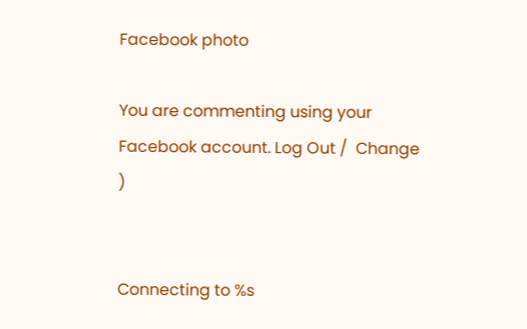Facebook photo

You are commenting using your Facebook account. Log Out /  Change )


Connecting to %s